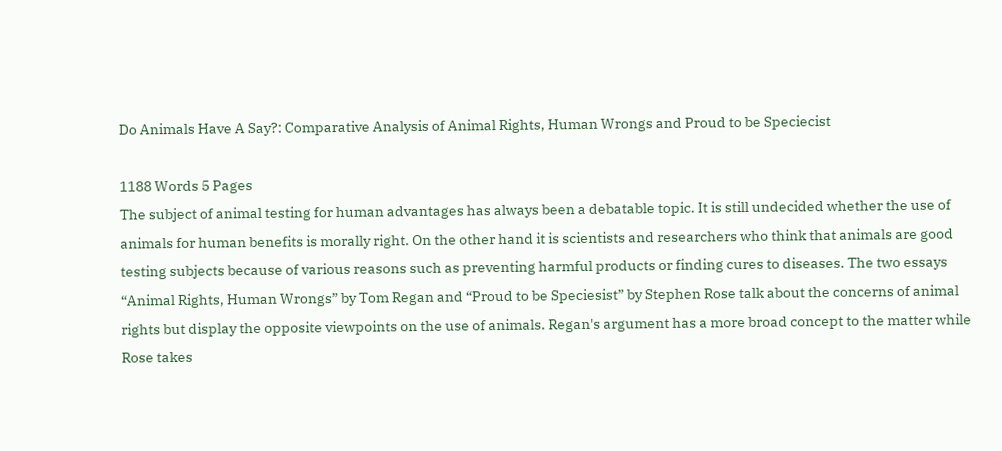Do Animals Have A Say?: Comparative Analysis of Animal Rights, Human Wrongs and Proud to be Speciecist

1188 Words 5 Pages
The subject of animal testing for human advantages has always been a debatable topic. It is still undecided whether the use of animals for human benefits is morally right. On the other hand it is scientists and researchers who think that animals are good testing subjects because of various reasons such as preventing harmful products or finding cures to diseases. The two essays “Animal Rights, Human Wrongs” by Tom Regan and “Proud to be Speciesist” by Stephen Rose talk about the concerns of animal rights but display the opposite viewpoints on the use of animals. Regan's argument has a more broad concept to the matter while Rose takes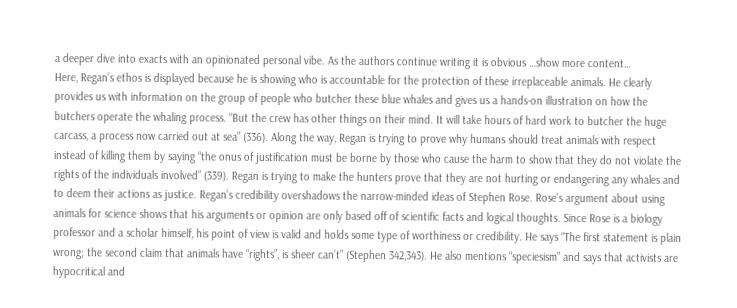a deeper dive into exacts with an opinionated personal vibe. As the authors continue writing it is obvious …show more content…
Here, Regan’s ethos is displayed because he is showing who is accountable for the protection of these irreplaceable animals. He clearly provides us with information on the group of people who butcher these blue whales and gives us a hands-on illustration on how the butchers operate the whaling process. “But the crew has other things on their mind. It will take hours of hard work to butcher the huge carcass, a process now carried out at sea” (336). Along the way, Regan is trying to prove why humans should treat animals with respect instead of killing them by saying “the onus of justification must be borne by those who cause the harm to show that they do not violate the rights of the individuals involved” (339). Regan is trying to make the hunters prove that they are not hurting or endangering any whales and to deem their actions as justice. Regan’s credibility overshadows the narrow-minded ideas of Stephen Rose. Rose’s argument about using animals for science shows that his arguments or opinion are only based off of scientific facts and logical thoughts. Since Rose is a biology professor and a scholar himself, his point of view is valid and holds some type of worthiness or credibility. He says “The first statement is plain wrong; the second claim that animals have “rights”, is sheer can’t” (Stephen 342,343). He also mentions “speciesism” and says that activists are hypocritical and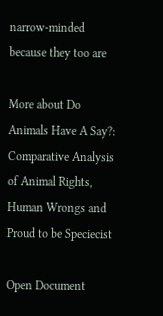narrow-minded because they too are

More about Do Animals Have A Say?: Comparative Analysis of Animal Rights, Human Wrongs and Proud to be Speciecist

Open Document